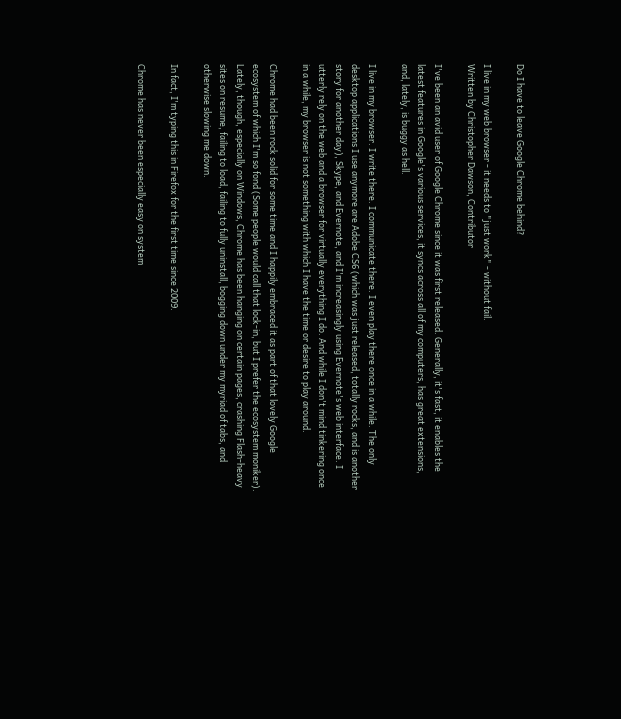Do I have to leave Google Chrome behind?

I live in my web browser - it needs to "just work" - without fail.
Written by Christopher Dawson, Contributor

I've been an avid user of Google Chrome since it was first released. Generally, it's fast, it enables the latest features in Google's various services, it syncs across all of my computers, has great extensions, and, lately, is buggy as hell.

I live in my browser. I write there. I communicate there. I even play there once in a while. The only desktop applications I use anymore are Adobe CS6 (which was just released, totally rocks, and is another story for another day), Skype, and Evernote, and I'm increasingly using Evernote's web interface. I utterly rely on the web and a browser for virtually everything I do. And while I don't mind tinkering once in a while, my browser is not something with which I have the time or desire to play around.

Chrome had been rock solid for some time and I happily embraced it as part of that lovely Google ecosystem of which I'm so fond (Some people would call that lock-in, but I prefer the ecosystem moniker). Lately, though, especially on Windows, Chrome has been hanging on certain pages, crashing Flash-heavy sites on resume, failing to load, failing to fully uninstall, bogging down under my myriad of tabs, and otherwise slowing me down.

In fact, I'm typing this in Firefox for the first time since 2009.

Chrome has never been especially easy on system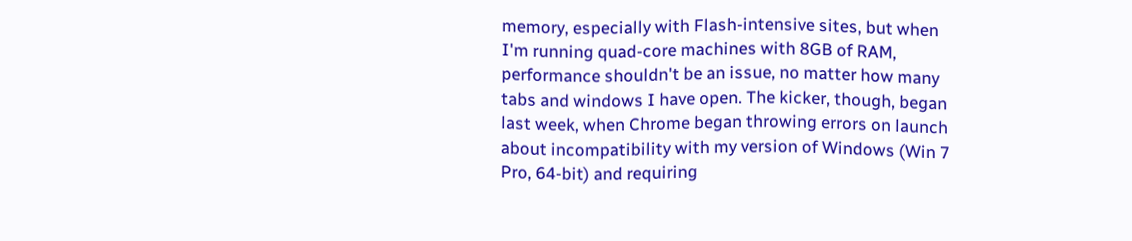memory, especially with Flash-intensive sites, but when I'm running quad-core machines with 8GB of RAM, performance shouldn't be an issue, no matter how many tabs and windows I have open. The kicker, though, began last week, when Chrome began throwing errors on launch about incompatibility with my version of Windows (Win 7 Pro, 64-bit) and requiring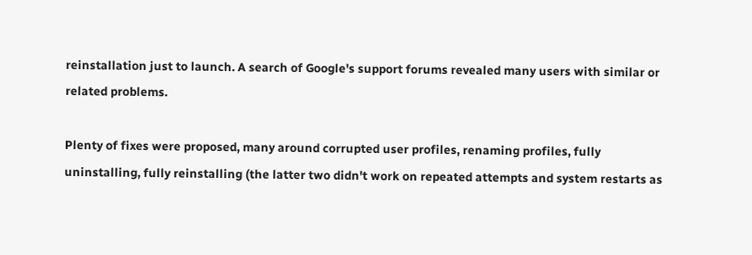reinstallation just to launch. A search of Google's support forums revealed many users with similar or related problems.

Plenty of fixes were proposed, many around corrupted user profiles, renaming profiles, fully uninstalling, fully reinstalling (the latter two didn't work on repeated attempts and system restarts as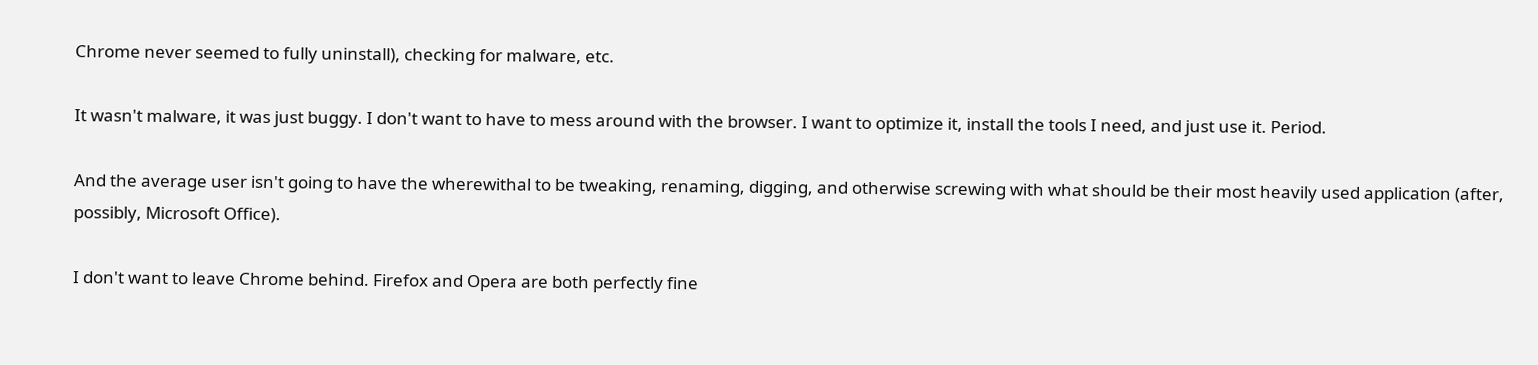Chrome never seemed to fully uninstall), checking for malware, etc.

It wasn't malware, it was just buggy. I don't want to have to mess around with the browser. I want to optimize it, install the tools I need, and just use it. Period.

And the average user isn't going to have the wherewithal to be tweaking, renaming, digging, and otherwise screwing with what should be their most heavily used application (after, possibly, Microsoft Office).

I don't want to leave Chrome behind. Firefox and Opera are both perfectly fine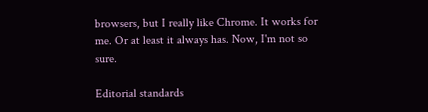browsers, but I really like Chrome. It works for me. Or at least it always has. Now, I'm not so sure.

Editorial standards